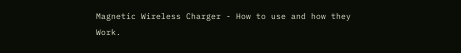Magnetic Wireless Charger - How to use and how they Work.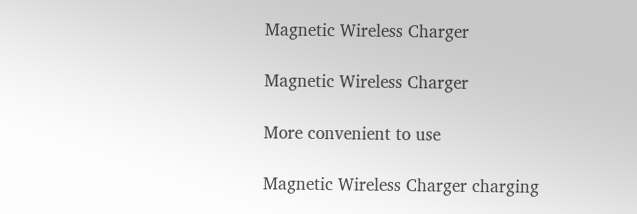Magnetic Wireless Charger

Magnetic Wireless Charger

More convenient to use

Magnetic Wireless Charger charging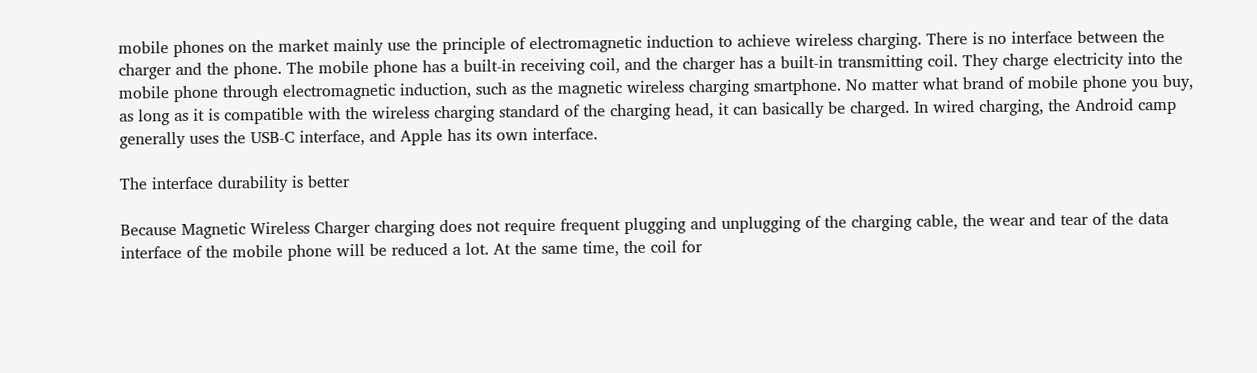mobile phones on the market mainly use the principle of electromagnetic induction to achieve wireless charging. There is no interface between the charger and the phone. The mobile phone has a built-in receiving coil, and the charger has a built-in transmitting coil. They charge electricity into the mobile phone through electromagnetic induction, such as the magnetic wireless charging smartphone. No matter what brand of mobile phone you buy, as long as it is compatible with the wireless charging standard of the charging head, it can basically be charged. In wired charging, the Android camp generally uses the USB-C interface, and Apple has its own interface.

The interface durability is better

Because Magnetic Wireless Charger charging does not require frequent plugging and unplugging of the charging cable, the wear and tear of the data interface of the mobile phone will be reduced a lot. At the same time, the coil for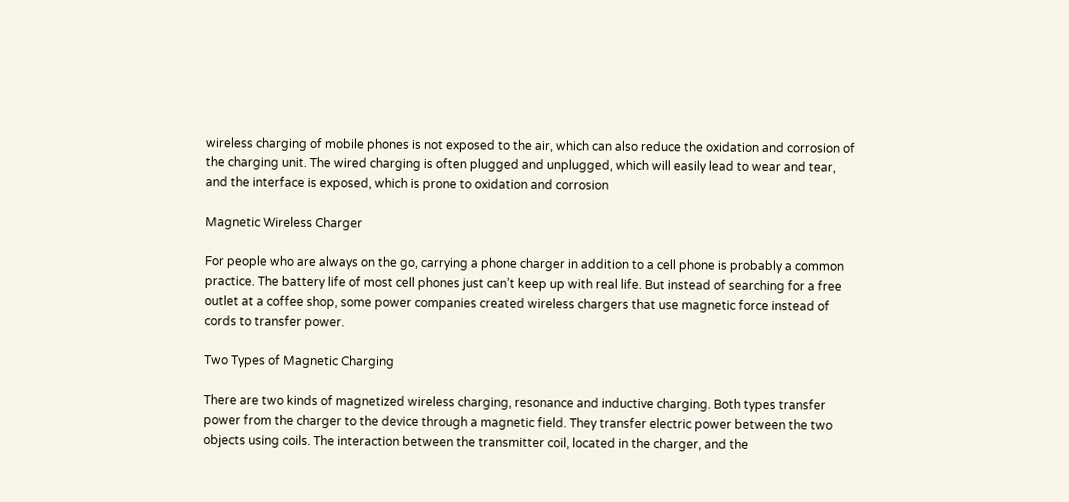wireless charging of mobile phones is not exposed to the air, which can also reduce the oxidation and corrosion of the charging unit. The wired charging is often plugged and unplugged, which will easily lead to wear and tear, and the interface is exposed, which is prone to oxidation and corrosion

Magnetic Wireless Charger

For people who are always on the go, carrying a phone charger in addition to a cell phone is probably a common practice. The battery life of most cell phones just can’t keep up with real life. But instead of searching for a free outlet at a coffee shop, some power companies created wireless chargers that use magnetic force instead of cords to transfer power.

Two Types of Magnetic Charging

There are two kinds of magnetized wireless charging, resonance and inductive charging. Both types transfer power from the charger to the device through a magnetic field. They transfer electric power between the two objects using coils. The interaction between the transmitter coil, located in the charger, and the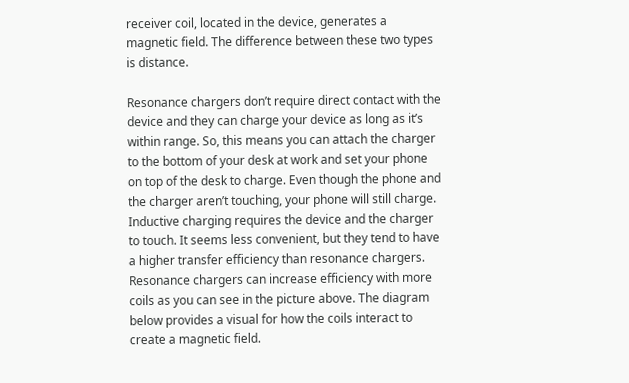receiver coil, located in the device, generates a magnetic field. The difference between these two types is distance.

Resonance chargers don’t require direct contact with the device and they can charge your device as long as it’s within range. So, this means you can attach the charger to the bottom of your desk at work and set your phone on top of the desk to charge. Even though the phone and the charger aren’t touching, your phone will still charge. Inductive charging requires the device and the charger to touch. It seems less convenient, but they tend to have a higher transfer efficiency than resonance chargers. Resonance chargers can increase efficiency with more coils as you can see in the picture above. The diagram below provides a visual for how the coils interact to create a magnetic field.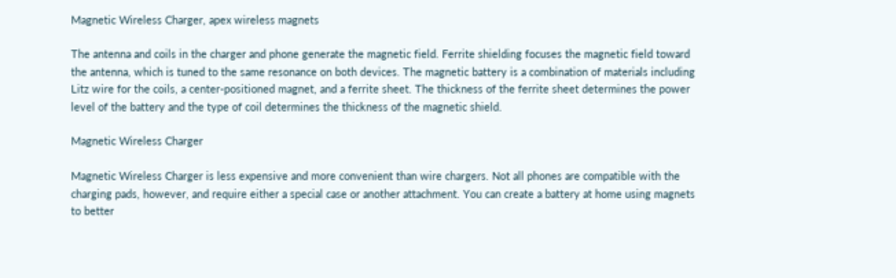Magnetic Wireless Charger, apex wireless magnets

The antenna and coils in the charger and phone generate the magnetic field. Ferrite shielding focuses the magnetic field toward the antenna, which is tuned to the same resonance on both devices. The magnetic battery is a combination of materials including Litz wire for the coils, a center-positioned magnet, and a ferrite sheet. The thickness of the ferrite sheet determines the power level of the battery and the type of coil determines the thickness of the magnetic shield.

Magnetic Wireless Charger

Magnetic Wireless Charger is less expensive and more convenient than wire chargers. Not all phones are compatible with the charging pads, however, and require either a special case or another attachment. You can create a battery at home using magnets to better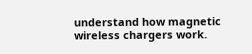understand how magnetic wireless chargers work.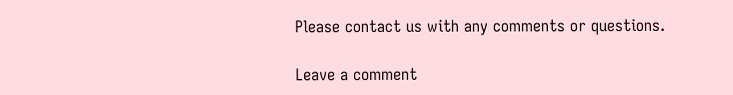Please contact us with any comments or questions.

Leave a comment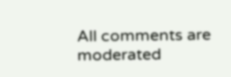All comments are moderated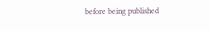before being published